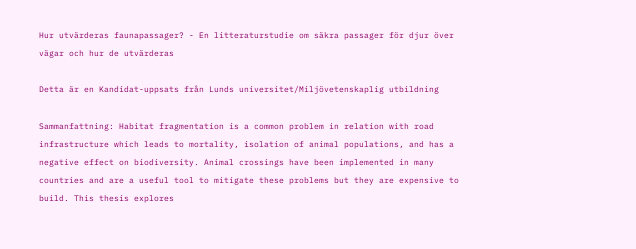Hur utvärderas faunapassager? - En litteraturstudie om säkra passager för djur över vägar och hur de utvärderas

Detta är en Kandidat-uppsats från Lunds universitet/Miljövetenskaplig utbildning

Sammanfattning: Habitat fragmentation is a common problem in relation with road infrastructure which leads to mortality, isolation of animal populations, and has a negative effect on biodiversity. Animal crossings have been implemented in many countries and are a useful tool to mitigate these problems but they are expensive to build. This thesis explores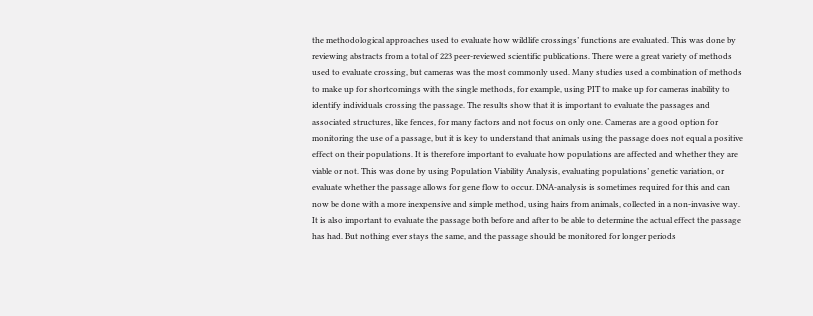the methodological approaches used to evaluate how wildlife crossings’ functions are evaluated. This was done by reviewing abstracts from a total of 223 peer-reviewed scientific publications. There were a great variety of methods used to evaluate crossing, but cameras was the most commonly used. Many studies used a combination of methods to make up for shortcomings with the single methods, for example, using PIT to make up for cameras inability to identify individuals crossing the passage. The results show that it is important to evaluate the passages and associated structures, like fences, for many factors and not focus on only one. Cameras are a good option for monitoring the use of a passage, but it is key to understand that animals using the passage does not equal a positive effect on their populations. It is therefore important to evaluate how populations are affected and whether they are viable or not. This was done by using Population Viability Analysis, evaluating populations’ genetic variation, or evaluate whether the passage allows for gene flow to occur. DNA-analysis is sometimes required for this and can now be done with a more inexpensive and simple method, using hairs from animals, collected in a non-invasive way. It is also important to evaluate the passage both before and after to be able to determine the actual effect the passage has had. But nothing ever stays the same, and the passage should be monitored for longer periods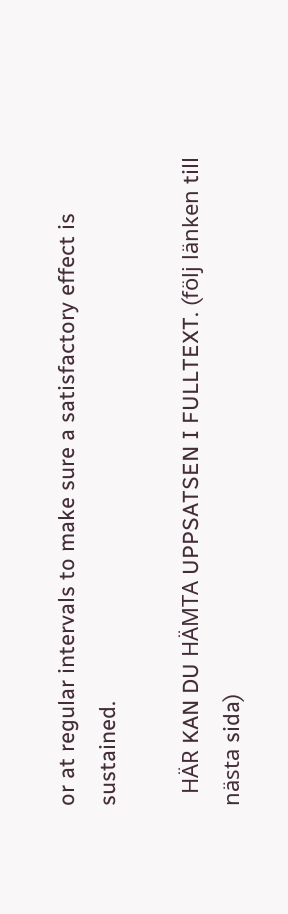or at regular intervals to make sure a satisfactory effect is sustained.

  HÄR KAN DU HÄMTA UPPSATSEN I FULLTEXT. (följ länken till nästa sida)